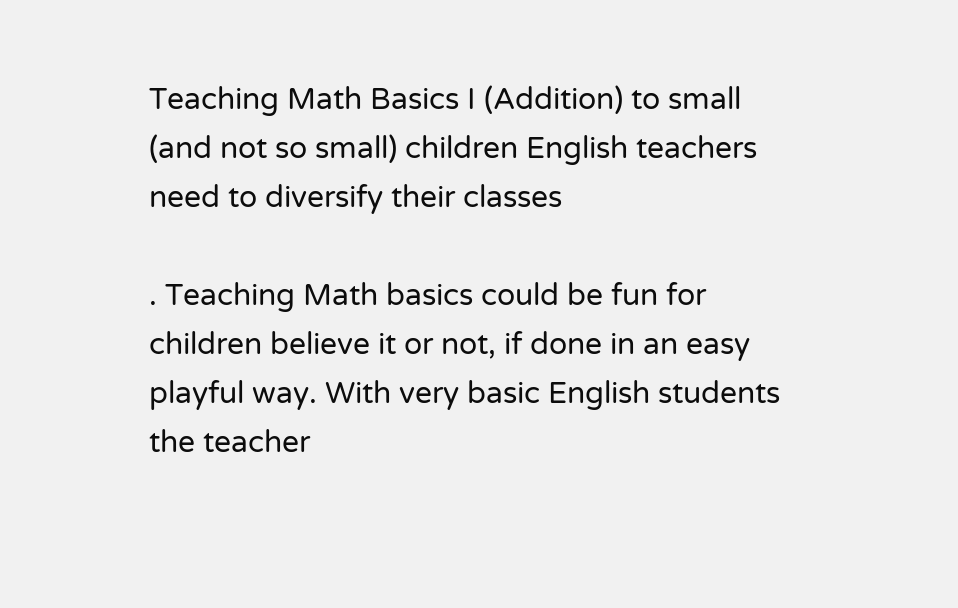Teaching Math Basics I (Addition) to small (and not so small) children English teachers need to diversify their classes

. Teaching Math basics could be fun for children believe it or not, if done in an easy playful way. With very basic English students the teacher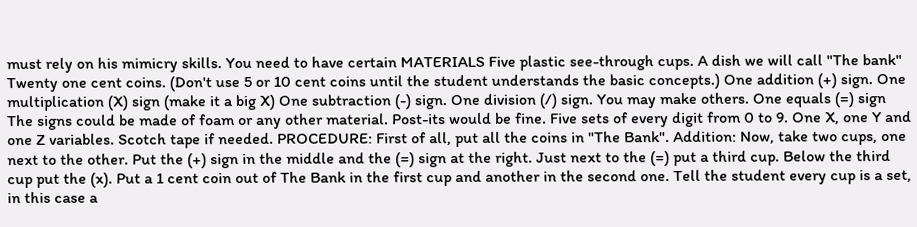must rely on his mimicry skills. You need to have certain MATERIALS Five plastic see-through cups. A dish we will call "The bank" Twenty one cent coins. (Don't use 5 or 10 cent coins until the student understands the basic concepts.) One addition (+) sign. One multiplication (X) sign (make it a big X) One subtraction (-) sign. One division (/) sign. You may make others. One equals (=) sign The signs could be made of foam or any other material. Post-its would be fine. Five sets of every digit from 0 to 9. One X, one Y and one Z variables. Scotch tape if needed. PROCEDURE: First of all, put all the coins in "The Bank". Addition: Now, take two cups, one next to the other. Put the (+) sign in the middle and the (=) sign at the right. Just next to the (=) put a third cup. Below the third cup put the (x). Put a 1 cent coin out of The Bank in the first cup and another in the second one. Tell the student every cup is a set, in this case a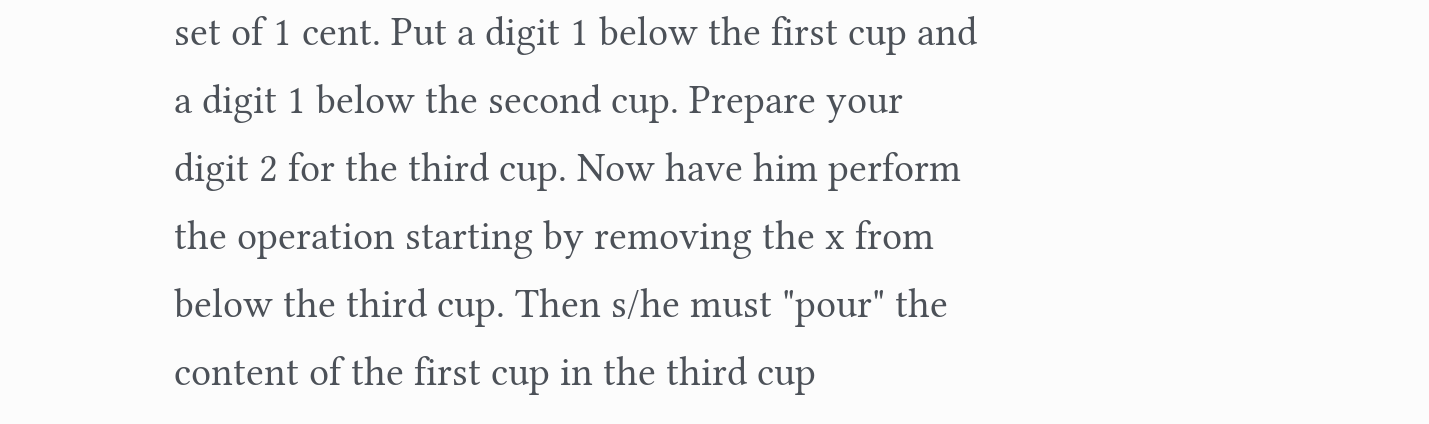set of 1 cent. Put a digit 1 below the first cup and a digit 1 below the second cup. Prepare your digit 2 for the third cup. Now have him perform the operation starting by removing the x from below the third cup. Then s/he must "pour" the content of the first cup in the third cup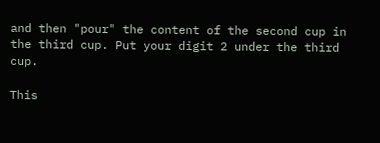and then "pour" the content of the second cup in the third cup. Put your digit 2 under the third cup.

This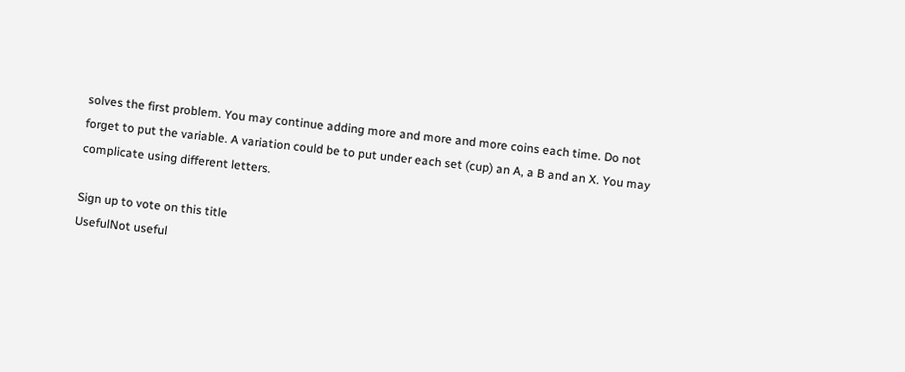solves the first problem. You may continue adding more and more and more coins each time. Do not forget to put the variable. A variation could be to put under each set (cup) an A, a B and an X. You may complicate using different letters.

Sign up to vote on this title
UsefulNot useful